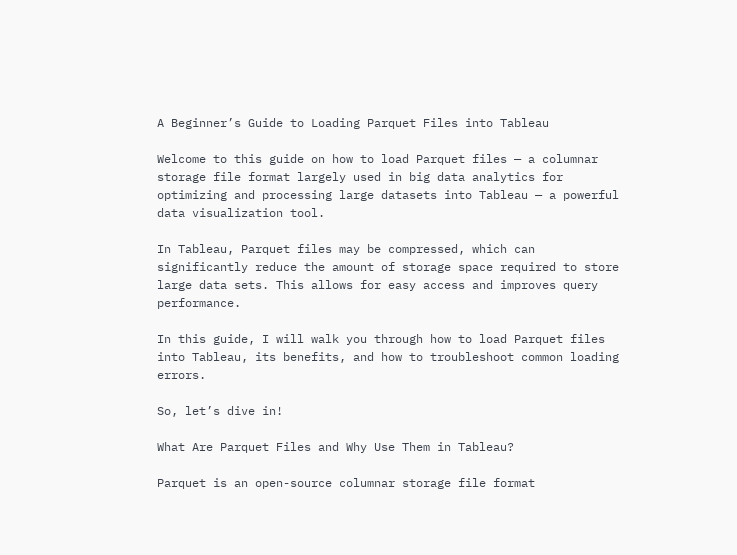A Beginner’s Guide to Loading Parquet Files into Tableau

Welcome to this guide on how to load Parquet files — a columnar storage file format largely used in big data analytics for optimizing and processing large datasets into Tableau — a powerful data visualization tool.

In Tableau, Parquet files may be compressed, which can significantly reduce the amount of storage space required to store large data sets. This allows for easy access and improves query performance.

In this guide, I will walk you through how to load Parquet files into Tableau, its benefits, and how to troubleshoot common loading errors.

So, let’s dive in!

What Are Parquet Files and Why Use Them in Tableau?

Parquet is an open-source columnar storage file format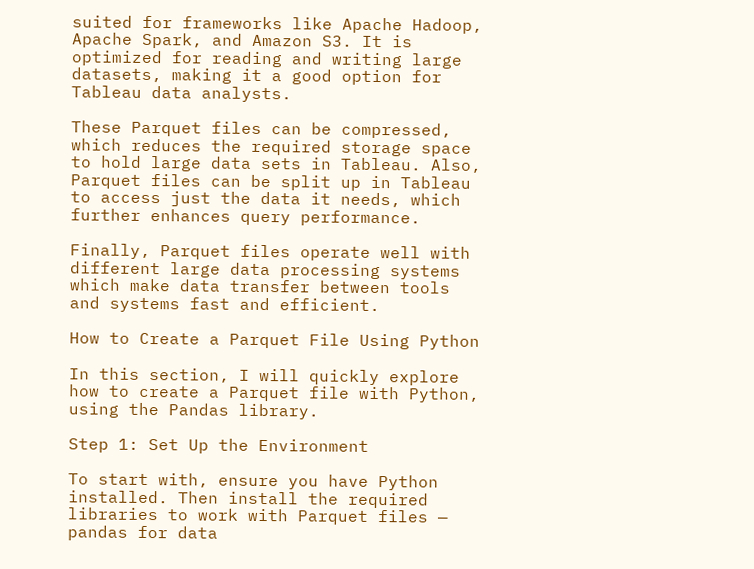suited for frameworks like Apache Hadoop, Apache Spark, and Amazon S3. It is optimized for reading and writing large datasets, making it a good option for Tableau data analysts.

These Parquet files can be compressed, which reduces the required storage space to hold large data sets in Tableau. Also, Parquet files can be split up in Tableau to access just the data it needs, which further enhances query performance.

Finally, Parquet files operate well with different large data processing systems which make data transfer between tools and systems fast and efficient.

How to Create a Parquet File Using Python

In this section, I will quickly explore how to create a Parquet file with Python, using the Pandas library.

Step 1: Set Up the Environment

To start with, ensure you have Python installed. Then install the required libraries to work with Parquet files — pandas for data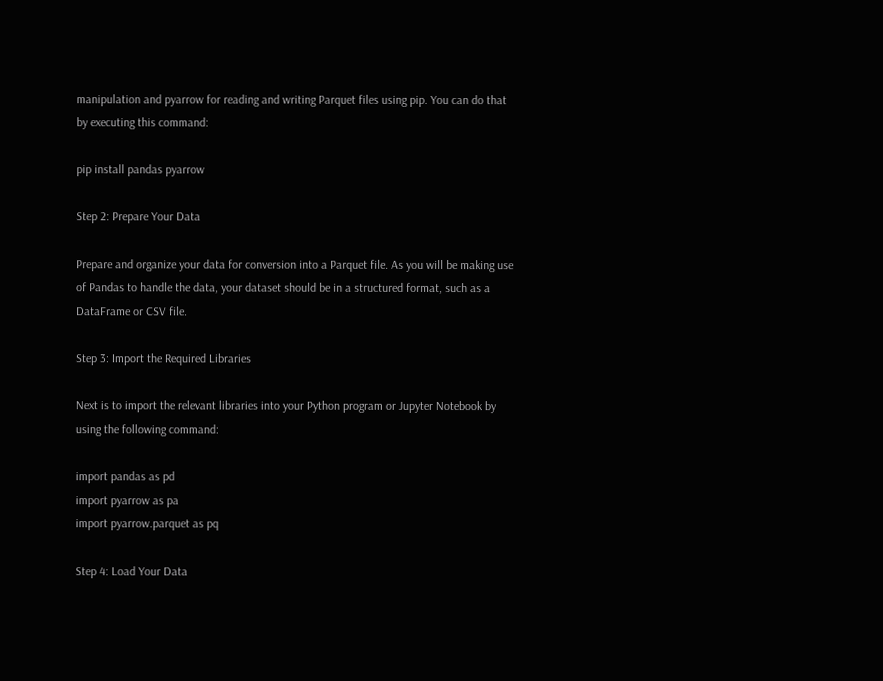manipulation and pyarrow for reading and writing Parquet files using pip. You can do that by executing this command:

pip install pandas pyarrow

Step 2: Prepare Your Data

Prepare and organize your data for conversion into a Parquet file. As you will be making use of Pandas to handle the data, your dataset should be in a structured format, such as a DataFrame or CSV file.

Step 3: Import the Required Libraries

Next is to import the relevant libraries into your Python program or Jupyter Notebook by using the following command:

import pandas as pd
import pyarrow as pa
import pyarrow.parquet as pq

Step 4: Load Your Data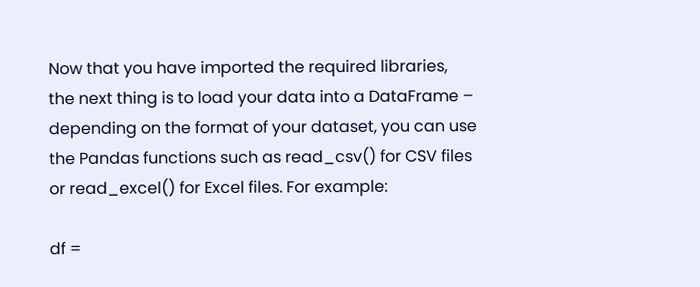Now that you have imported the required libraries, the next thing is to load your data into a DataFrame – depending on the format of your dataset, you can use the Pandas functions such as read_csv() for CSV files or read_excel() for Excel files. For example:

df =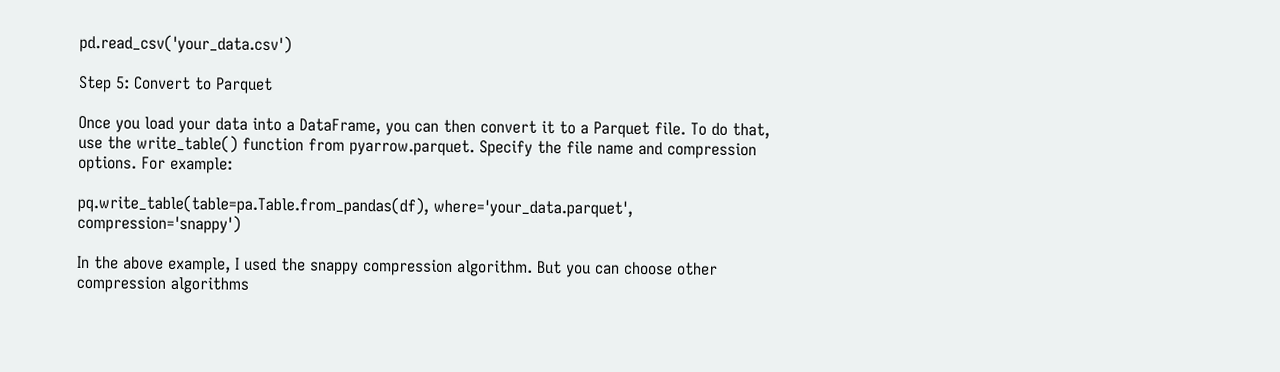pd.read_csv('your_data.csv')

Step 5: Convert to Parquet

Once you load your data into a DataFrame, you can then convert it to a Parquet file. To do that, use the write_table() function from pyarrow.parquet. Specify the file name and compression options. For example:

pq.write_table(table=pa.Table.from_pandas(df), where='your_data.parquet', compression='snappy')

In the above example, I used the snappy compression algorithm. But you can choose other compression algorithms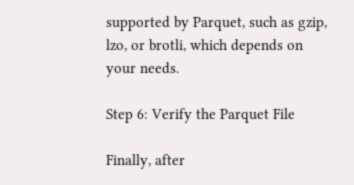supported by Parquet, such as gzip, lzo, or brotli, which depends on your needs.

Step 6: Verify the Parquet File

Finally, after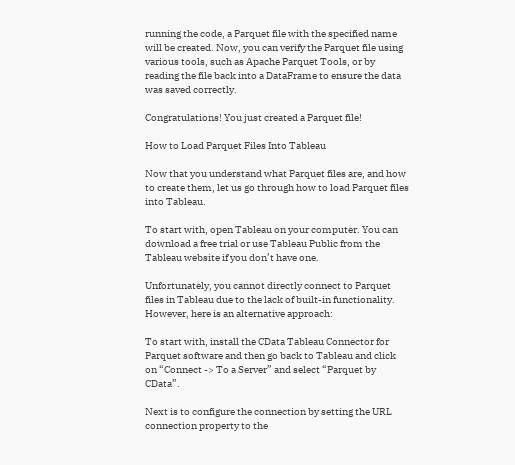running the code, a Parquet file with the specified name will be created. Now, you can verify the Parquet file using various tools, such as Apache Parquet Tools, or by reading the file back into a DataFrame to ensure the data was saved correctly.

Congratulations! You just created a Parquet file!

How to Load Parquet Files Into Tableau

Now that you understand what Parquet files are, and how to create them, let us go through how to load Parquet files into Tableau.

To start with, open Tableau on your computer. You can download a free trial or use Tableau Public from the Tableau website if you don’t have one.

Unfortunately, you cannot directly connect to Parquet files in Tableau due to the lack of built-in functionality. However, here is an alternative approach:

To start with, install the CData Tableau Connector for Parquet software and then go back to Tableau and click on “Connect -> To a Server” and select “Parquet by CData”.

Next is to configure the connection by setting the URL connection property to the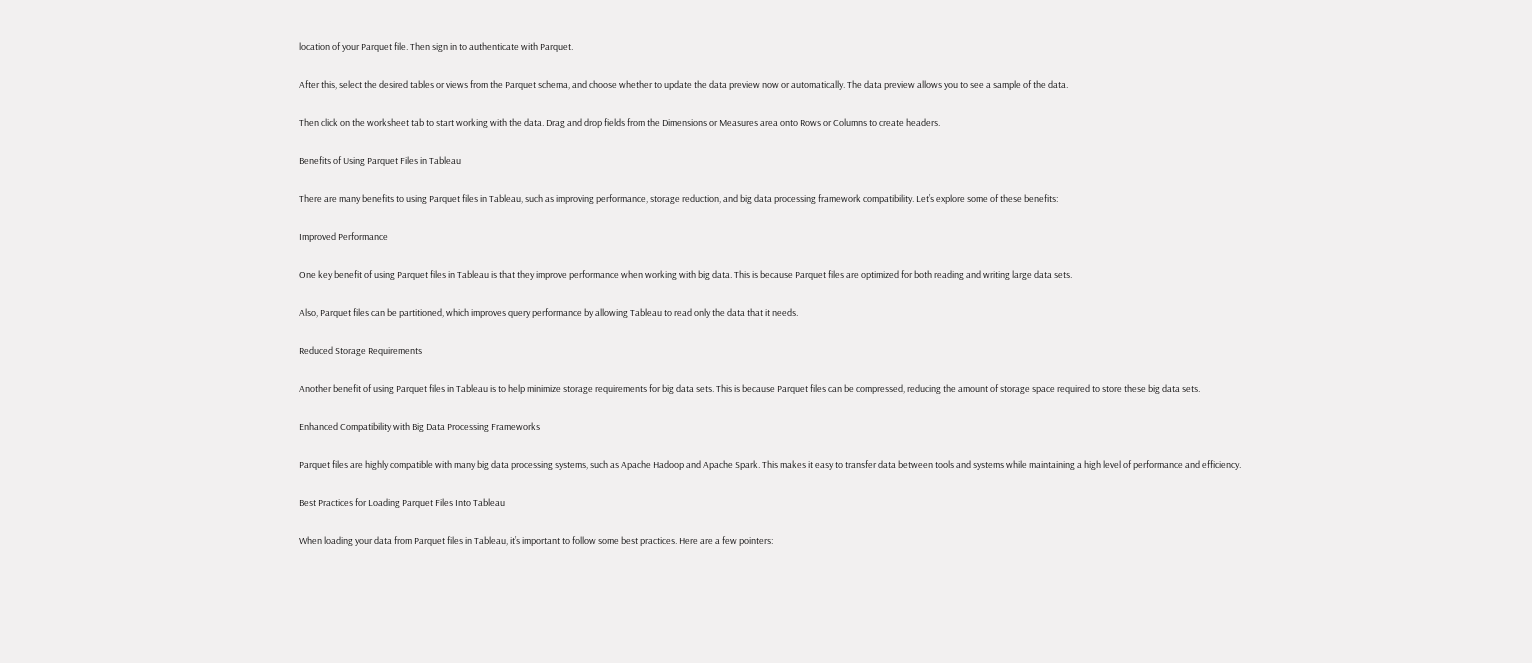location of your Parquet file. Then sign in to authenticate with Parquet.

After this, select the desired tables or views from the Parquet schema, and choose whether to update the data preview now or automatically. The data preview allows you to see a sample of the data.

Then click on the worksheet tab to start working with the data. Drag and drop fields from the Dimensions or Measures area onto Rows or Columns to create headers.

Benefits of Using Parquet Files in Tableau

There are many benefits to using Parquet files in Tableau, such as improving performance, storage reduction, and big data processing framework compatibility. Let’s explore some of these benefits:

Improved Performance

One key benefit of using Parquet files in Tableau is that they improve performance when working with big data. This is because Parquet files are optimized for both reading and writing large data sets.

Also, Parquet files can be partitioned, which improves query performance by allowing Tableau to read only the data that it needs.

Reduced Storage Requirements

Another benefit of using Parquet files in Tableau is to help minimize storage requirements for big data sets. This is because Parquet files can be compressed, reducing the amount of storage space required to store these big data sets.

Enhanced Compatibility with Big Data Processing Frameworks

Parquet files are highly compatible with many big data processing systems, such as Apache Hadoop and Apache Spark. This makes it easy to transfer data between tools and systems while maintaining a high level of performance and efficiency.

Best Practices for Loading Parquet Files Into Tableau

When loading your data from Parquet files in Tableau, it’s important to follow some best practices. Here are a few pointers: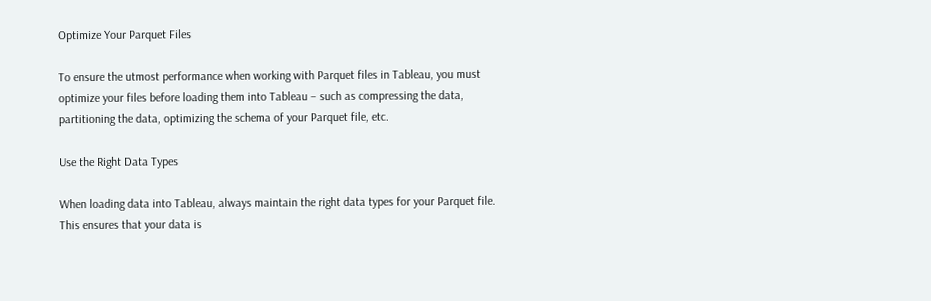Optimize Your Parquet Files

To ensure the utmost performance when working with Parquet files in Tableau, you must optimize your files before loading them into Tableau – such as compressing the data, partitioning the data, optimizing the schema of your Parquet file, etc.

Use the Right Data Types

When loading data into Tableau, always maintain the right data types for your Parquet file. This ensures that your data is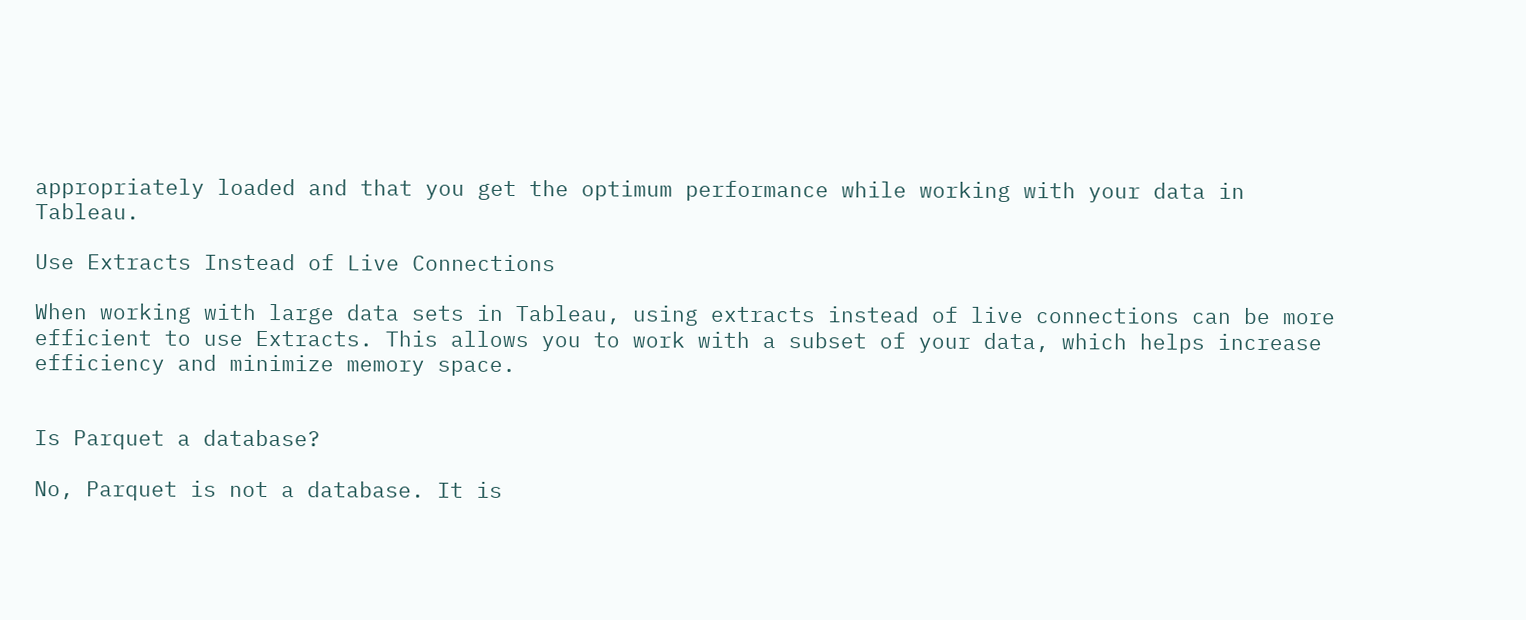appropriately loaded and that you get the optimum performance while working with your data in Tableau.

Use Extracts Instead of Live Connections

When working with large data sets in Tableau, using extracts instead of live connections can be more efficient to use Extracts. This allows you to work with a subset of your data, which helps increase efficiency and minimize memory space.


Is Parquet a database?

No, Parquet is not a database. It is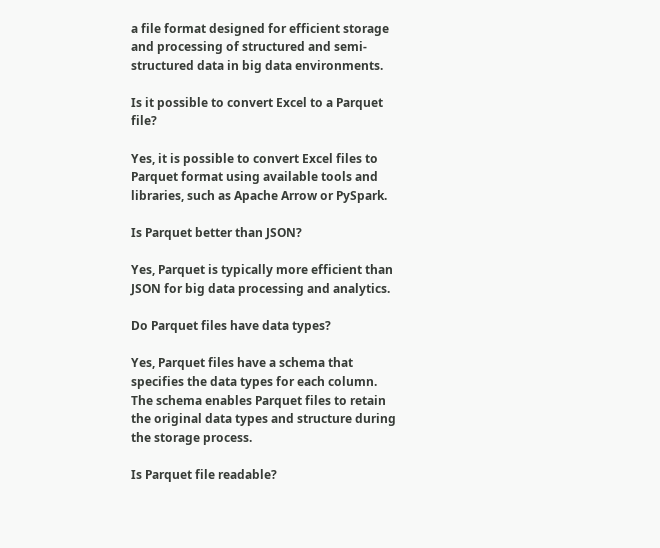a file format designed for efficient storage and processing of structured and semi-structured data in big data environments.

Is it possible to convert Excel to a Parquet file?

Yes, it is possible to convert Excel files to Parquet format using available tools and libraries, such as Apache Arrow or PySpark.

Is Parquet better than JSON?

Yes, Parquet is typically more efficient than JSON for big data processing and analytics.

Do Parquet files have data types?

Yes, Parquet files have a schema that specifies the data types for each column. The schema enables Parquet files to retain the original data types and structure during the storage process.

Is Parquet file readable?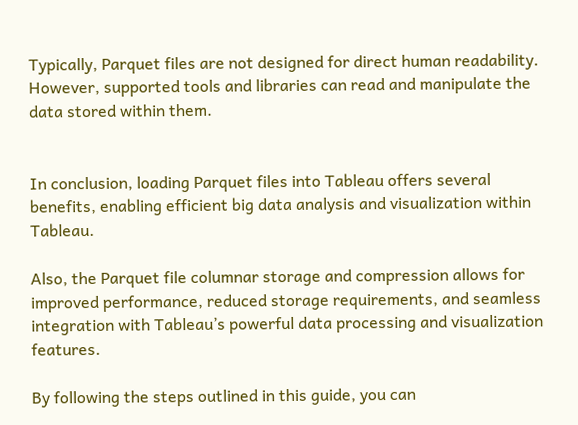Typically, Parquet files are not designed for direct human readability. However, supported tools and libraries can read and manipulate the data stored within them.


In conclusion, loading Parquet files into Tableau offers several benefits, enabling efficient big data analysis and visualization within Tableau.

Also, the Parquet file columnar storage and compression allows for improved performance, reduced storage requirements, and seamless integration with Tableau’s powerful data processing and visualization features.

By following the steps outlined in this guide, you can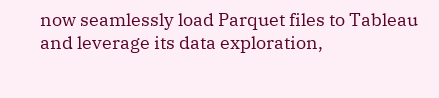now seamlessly load Parquet files to Tableau and leverage its data exploration,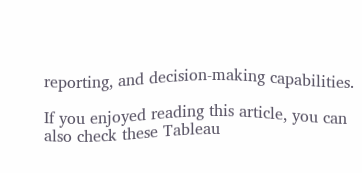reporting, and decision-making capabilities.

If you enjoyed reading this article, you can also check these Tableau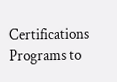Certifications Programs to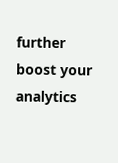further boost your analytics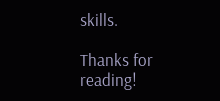skills.

Thanks for reading!